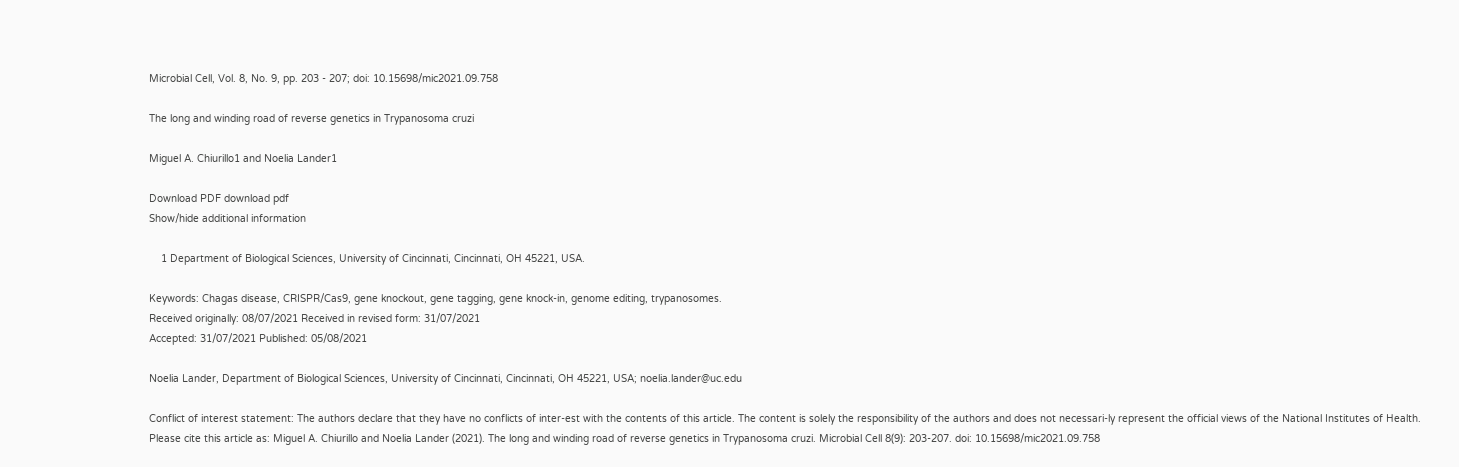Microbial Cell, Vol. 8, No. 9, pp. 203 - 207; doi: 10.15698/mic2021.09.758

The long and winding road of reverse genetics in Trypanosoma cruzi

Miguel A. Chiurillo1 and Noelia Lander1

Download PDF download pdf
Show/hide additional information

    1 Department of Biological Sciences, University of Cincinnati, Cincinnati, OH 45221, USA.

Keywords: Chagas disease, CRISPR/Cas9, gene knockout, gene tagging, gene knock-in, genome editing, trypanosomes.
Received originally: 08/07/2021 Received in revised form: 31/07/2021
Accepted: 31/07/2021 Published: 05/08/2021

Noelia Lander, Department of Biological Sciences, University of Cincinnati, Cincinnati, OH 45221, USA; noelia.lander@uc.edu

Conflict of interest statement: The authors declare that they have no conflicts of inter-est with the contents of this article. The content is solely the responsibility of the authors and does not necessari-ly represent the official views of the National Institutes of Health.
Please cite this article as: Miguel A. Chiurillo and Noelia Lander (2021). The long and winding road of reverse genetics in Trypanosoma cruzi. Microbial Cell 8(9): 203-207. doi: 10.15698/mic2021.09.758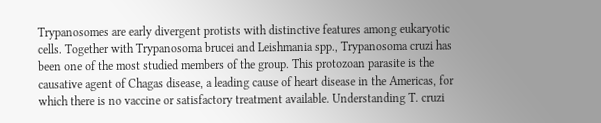Trypanosomes are early divergent protists with distinctive features among eukaryotic cells. Together with Trypanosoma brucei and Leishmania spp., Trypanosoma cruzi has been one of the most studied members of the group. This protozoan parasite is the causative agent of Chagas disease, a leading cause of heart disease in the Americas, for which there is no vaccine or satisfactory treatment available. Understanding T. cruzi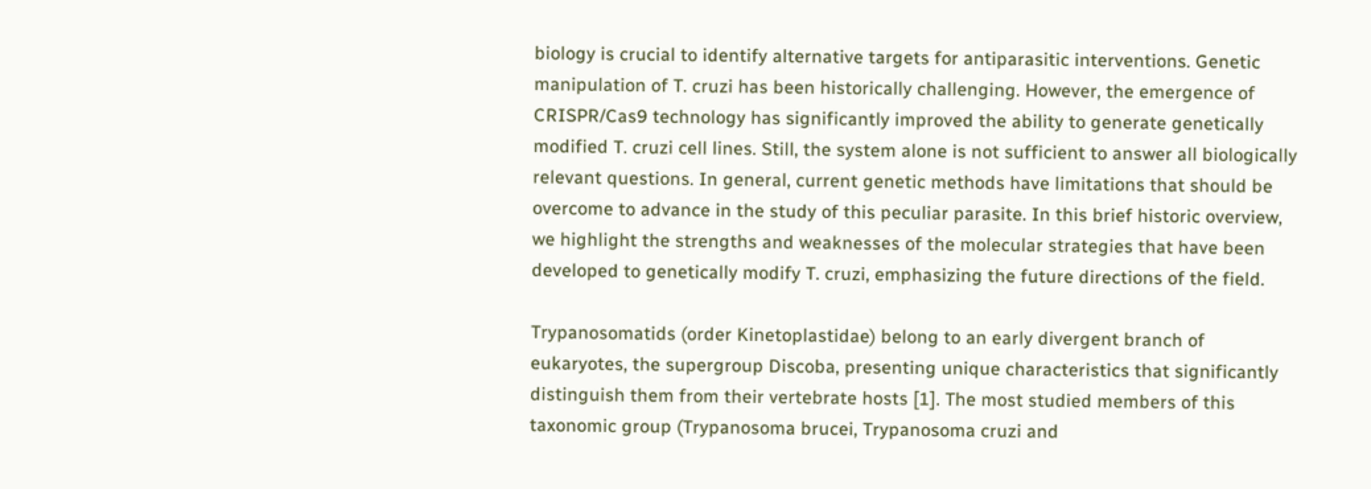biology is crucial to identify alternative targets for antiparasitic interventions. Genetic manipulation of T. cruzi has been historically challenging. However, the emergence of CRISPR/Cas9 technology has significantly improved the ability to generate genetically modified T. cruzi cell lines. Still, the system alone is not sufficient to answer all biologically relevant questions. In general, current genetic methods have limitations that should be overcome to advance in the study of this peculiar parasite. In this brief historic overview, we highlight the strengths and weaknesses of the molecular strategies that have been developed to genetically modify T. cruzi, emphasizing the future directions of the field.

Trypanosomatids (order Kinetoplastidae) belong to an early divergent branch of eukaryotes, the supergroup Discoba, presenting unique characteristics that significantly distinguish them from their vertebrate hosts [1]. The most studied members of this taxonomic group (Trypanosoma brucei, Trypanosoma cruzi and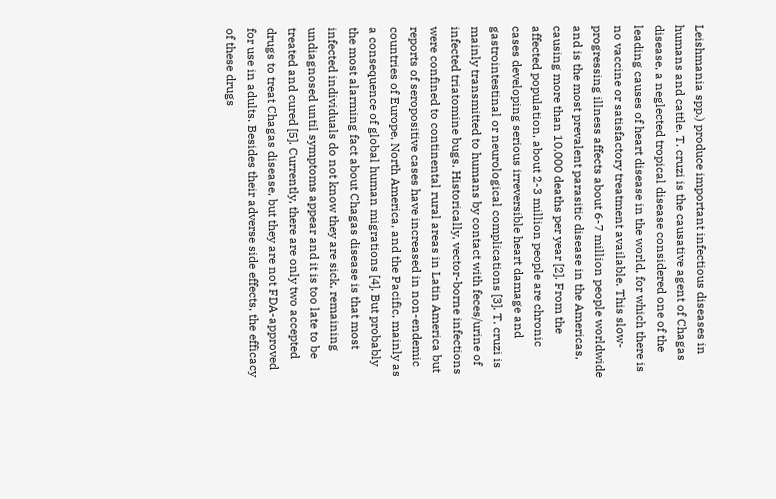Leishmania spp.) produce important infectious diseases in humans and cattle. T. cruzi is the causative agent of Chagas disease, a neglected tropical disease considered one of the leading causes of heart disease in the world, for which there is no vaccine or satisfactory treatment available. This slow-progressing illness affects about 6-7 million people worldwide and is the most prevalent parasitic disease in the Americas, causing more than 10,000 deaths per year [2]. From the affected population, about 2-3 million people are chronic cases developing serious irreversible heart damage and gastrointestinal or neurological complications [3]. T. cruzi is mainly transmitted to humans by contact with feces/urine of infected triatomine bugs. Historically, vector-borne infections were confined to continental rural areas in Latin America but reports of seropositive cases have increased in non-endemic countries of Europe, North America, and the Pacific, mainly as a consequence of global human migrations [4]. But probably the most alarming fact about Chagas disease is that most infected individuals do not know they are sick, remaining undiagnosed until symptoms appear and it is too late to be treated and cured [5]. Currently, there are only two accepted drugs to treat Chagas disease, but they are not FDA-approved for use in adults. Besides their adverse side effects, the efficacy of these drugs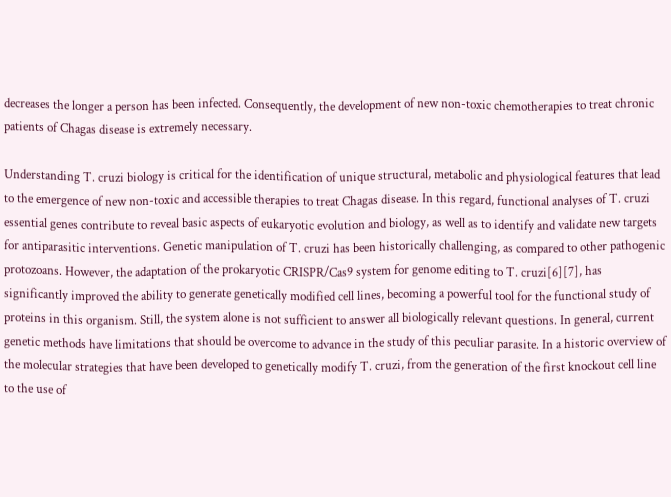decreases the longer a person has been infected. Consequently, the development of new non-toxic chemotherapies to treat chronic patients of Chagas disease is extremely necessary.

Understanding T. cruzi biology is critical for the identification of unique structural, metabolic and physiological features that lead to the emergence of new non-toxic and accessible therapies to treat Chagas disease. In this regard, functional analyses of T. cruzi essential genes contribute to reveal basic aspects of eukaryotic evolution and biology, as well as to identify and validate new targets for antiparasitic interventions. Genetic manipulation of T. cruzi has been historically challenging, as compared to other pathogenic protozoans. However, the adaptation of the prokaryotic CRISPR/Cas9 system for genome editing to T. cruzi[6][7], has significantly improved the ability to generate genetically modified cell lines, becoming a powerful tool for the functional study of proteins in this organism. Still, the system alone is not sufficient to answer all biologically relevant questions. In general, current genetic methods have limitations that should be overcome to advance in the study of this peculiar parasite. In a historic overview of the molecular strategies that have been developed to genetically modify T. cruzi, from the generation of the first knockout cell line to the use of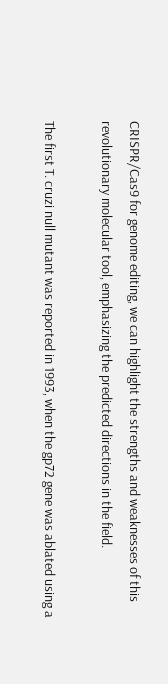CRISPR/Cas9 for genome editing, we can highlight the strengths and weaknesses of this revolutionary molecular tool, emphasizing the predicted directions in the field.

The first T. cruzi null mutant was reported in 1993, when the gp72 gene was ablated using a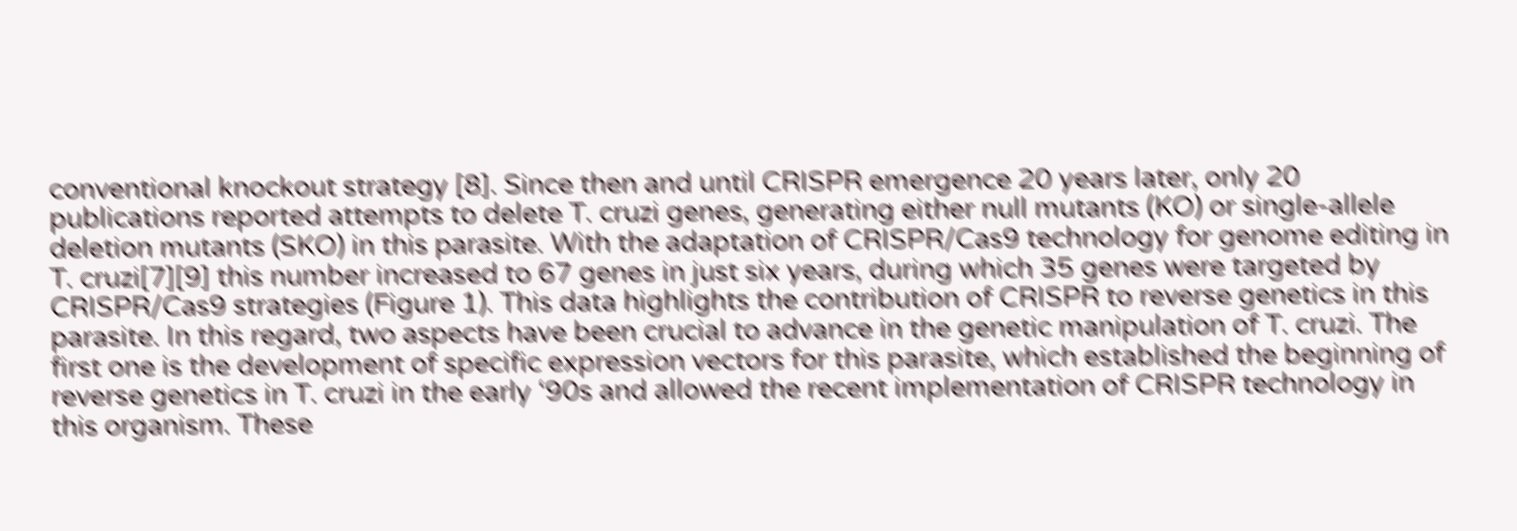conventional knockout strategy [8]. Since then and until CRISPR emergence 20 years later, only 20 publications reported attempts to delete T. cruzi genes, generating either null mutants (KO) or single-allele deletion mutants (SKO) in this parasite. With the adaptation of CRISPR/Cas9 technology for genome editing in T. cruzi[7][9] this number increased to 67 genes in just six years, during which 35 genes were targeted by CRISPR/Cas9 strategies (Figure 1). This data highlights the contribution of CRISPR to reverse genetics in this parasite. In this regard, two aspects have been crucial to advance in the genetic manipulation of T. cruzi. The first one is the development of specific expression vectors for this parasite, which established the beginning of reverse genetics in T. cruzi in the early ‘90s and allowed the recent implementation of CRISPR technology in this organism. These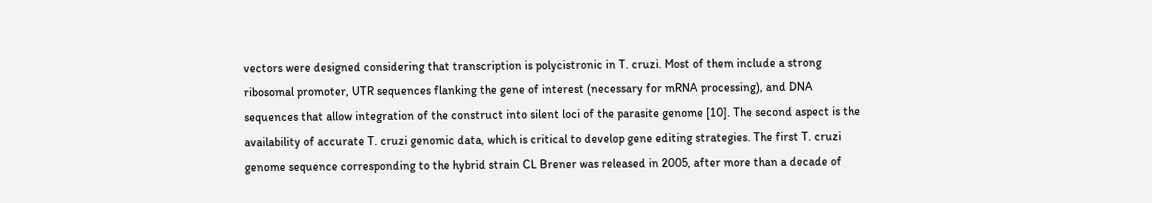vectors were designed considering that transcription is polycistronic in T. cruzi. Most of them include a strong ribosomal promoter, UTR sequences flanking the gene of interest (necessary for mRNA processing), and DNA sequences that allow integration of the construct into silent loci of the parasite genome [10]. The second aspect is the availability of accurate T. cruzi genomic data, which is critical to develop gene editing strategies. The first T. cruzi genome sequence corresponding to the hybrid strain CL Brener was released in 2005, after more than a decade of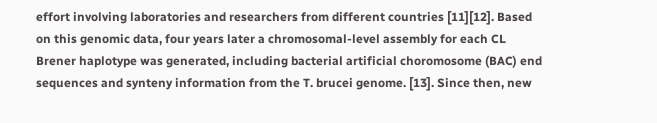effort involving laboratories and researchers from different countries [11][12]. Based on this genomic data, four years later a chromosomal-level assembly for each CL Brener haplotype was generated, including bacterial artificial choromosome (BAC) end sequences and synteny information from the T. brucei genome. [13]. Since then, new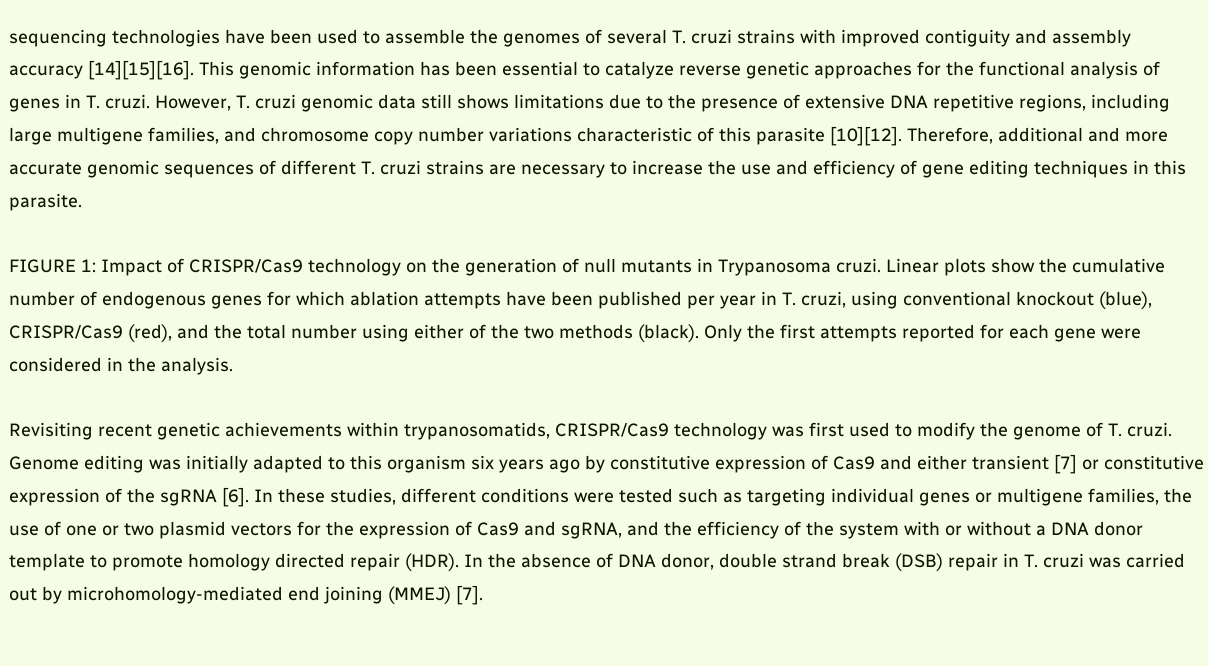sequencing technologies have been used to assemble the genomes of several T. cruzi strains with improved contiguity and assembly accuracy [14][15][16]. This genomic information has been essential to catalyze reverse genetic approaches for the functional analysis of genes in T. cruzi. However, T. cruzi genomic data still shows limitations due to the presence of extensive DNA repetitive regions, including large multigene families, and chromosome copy number variations characteristic of this parasite [10][12]. Therefore, additional and more accurate genomic sequences of different T. cruzi strains are necessary to increase the use and efficiency of gene editing techniques in this parasite.

FIGURE 1: Impact of CRISPR/Cas9 technology on the generation of null mutants in Trypanosoma cruzi. Linear plots show the cumulative number of endogenous genes for which ablation attempts have been published per year in T. cruzi, using conventional knockout (blue), CRISPR/Cas9 (red), and the total number using either of the two methods (black). Only the first attempts reported for each gene were considered in the analysis.

Revisiting recent genetic achievements within trypanosomatids, CRISPR/Cas9 technology was first used to modify the genome of T. cruzi. Genome editing was initially adapted to this organism six years ago by constitutive expression of Cas9 and either transient [7] or constitutive expression of the sgRNA [6]. In these studies, different conditions were tested such as targeting individual genes or multigene families, the use of one or two plasmid vectors for the expression of Cas9 and sgRNA, and the efficiency of the system with or without a DNA donor template to promote homology directed repair (HDR). In the absence of DNA donor, double strand break (DSB) repair in T. cruzi was carried out by microhomology-mediated end joining (MMEJ) [7].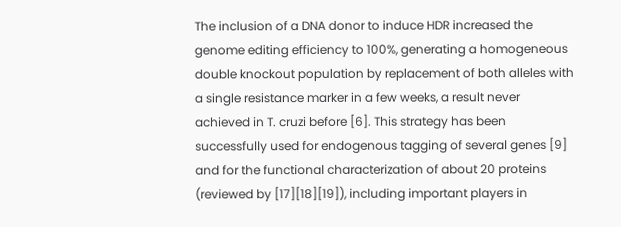The inclusion of a DNA donor to induce HDR increased the genome editing efficiency to 100%, generating a homogeneous double knockout population by replacement of both alleles with a single resistance marker in a few weeks, a result never achieved in T. cruzi before [6]. This strategy has been successfully used for endogenous tagging of several genes [9] and for the functional characterization of about 20 proteins (reviewed by [17][18][19]), including important players in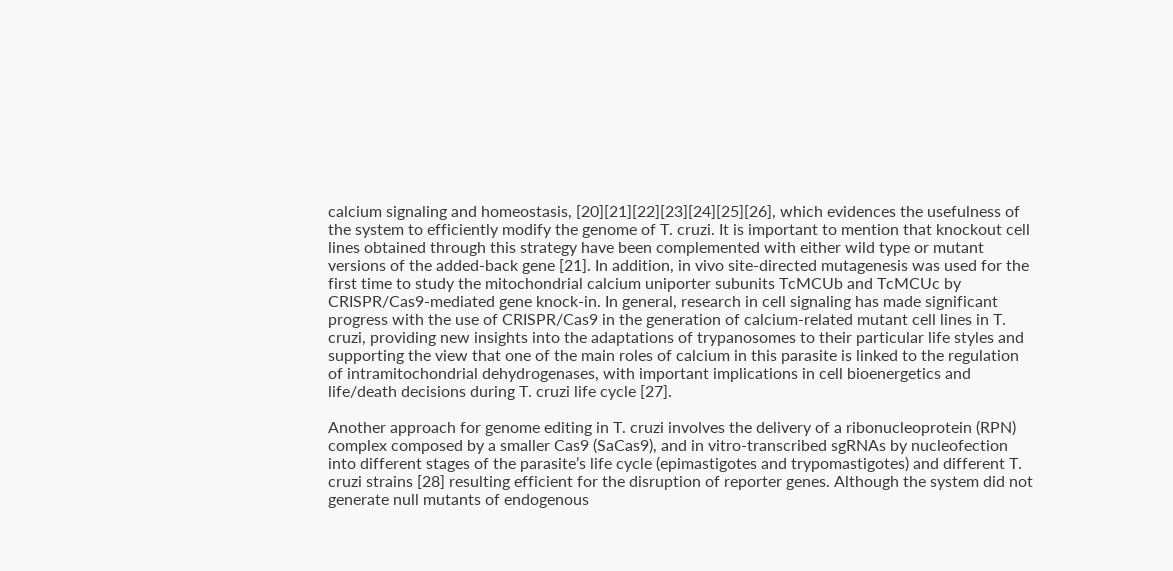calcium signaling and homeostasis, [20][21][22][23][24][25][26], which evidences the usefulness of the system to efficiently modify the genome of T. cruzi. It is important to mention that knockout cell lines obtained through this strategy have been complemented with either wild type or mutant versions of the added-back gene [21]. In addition, in vivo site-directed mutagenesis was used for the first time to study the mitochondrial calcium uniporter subunits TcMCUb and TcMCUc by CRISPR/Cas9-mediated gene knock-in. In general, research in cell signaling has made significant progress with the use of CRISPR/Cas9 in the generation of calcium-related mutant cell lines in T. cruzi, providing new insights into the adaptations of trypanosomes to their particular life styles and supporting the view that one of the main roles of calcium in this parasite is linked to the regulation of intramitochondrial dehydrogenases, with important implications in cell bioenergetics and life/death decisions during T. cruzi life cycle [27].

Another approach for genome editing in T. cruzi involves the delivery of a ribonucleoprotein (RPN) complex composed by a smaller Cas9 (SaCas9), and in vitro-transcribed sgRNAs by nucleofection into different stages of the parasite’s life cycle (epimastigotes and trypomastigotes) and different T. cruzi strains [28] resulting efficient for the disruption of reporter genes. Although the system did not generate null mutants of endogenous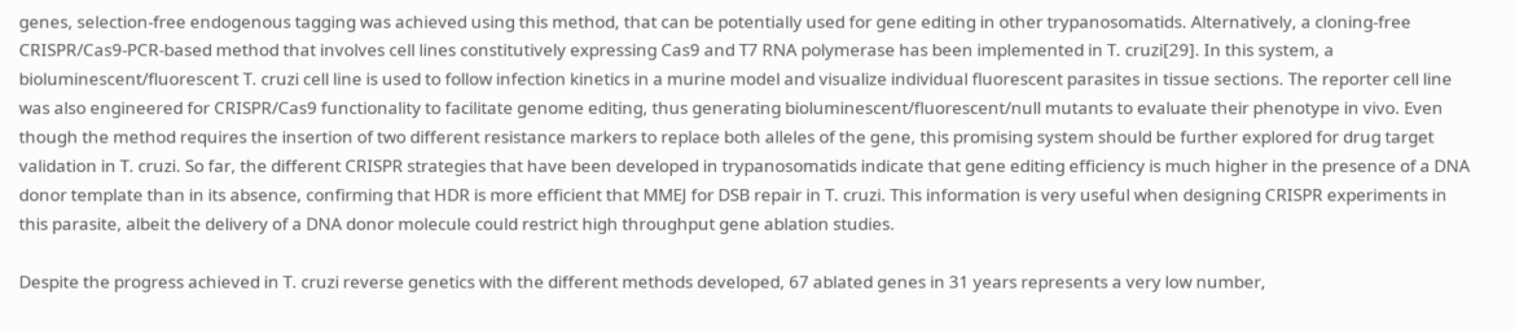genes, selection-free endogenous tagging was achieved using this method, that can be potentially used for gene editing in other trypanosomatids. Alternatively, a cloning-free CRISPR/Cas9-PCR-based method that involves cell lines constitutively expressing Cas9 and T7 RNA polymerase has been implemented in T. cruzi[29]. In this system, a bioluminescent/fluorescent T. cruzi cell line is used to follow infection kinetics in a murine model and visualize individual fluorescent parasites in tissue sections. The reporter cell line was also engineered for CRISPR/Cas9 functionality to facilitate genome editing, thus generating bioluminescent/fluorescent/null mutants to evaluate their phenotype in vivo. Even though the method requires the insertion of two different resistance markers to replace both alleles of the gene, this promising system should be further explored for drug target validation in T. cruzi. So far, the different CRISPR strategies that have been developed in trypanosomatids indicate that gene editing efficiency is much higher in the presence of a DNA donor template than in its absence, confirming that HDR is more efficient that MMEJ for DSB repair in T. cruzi. This information is very useful when designing CRISPR experiments in this parasite, albeit the delivery of a DNA donor molecule could restrict high throughput gene ablation studies.

Despite the progress achieved in T. cruzi reverse genetics with the different methods developed, 67 ablated genes in 31 years represents a very low number,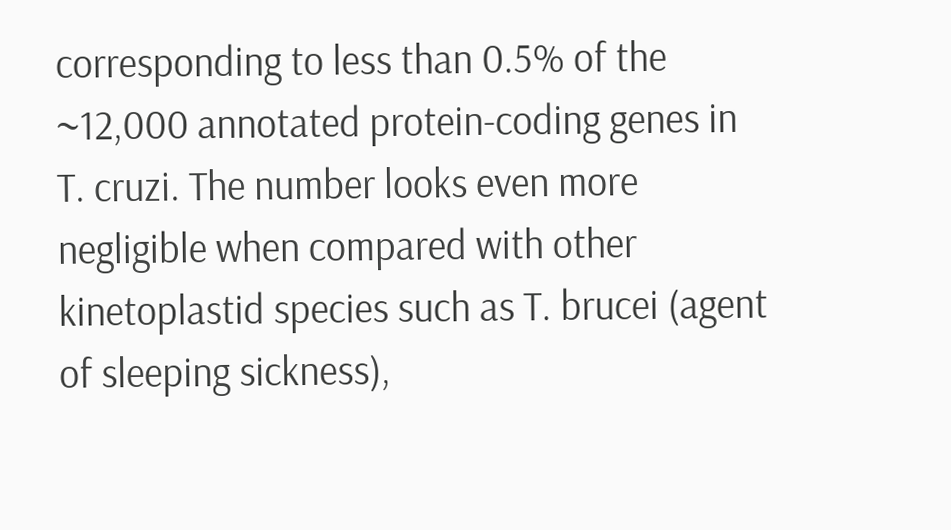corresponding to less than 0.5% of the ~12,000 annotated protein-coding genes in T. cruzi. The number looks even more negligible when compared with other kinetoplastid species such as T. brucei (agent of sleeping sickness),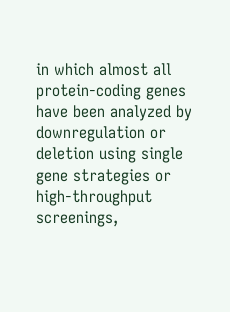in which almost all protein-coding genes have been analyzed by downregulation or deletion using single gene strategies or high-throughput screenings,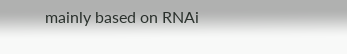mainly based on RNAi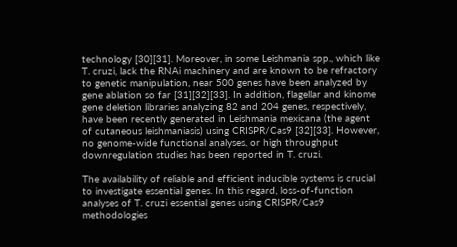technology [30][31]. Moreover, in some Leishmania spp., which like T. cruzi, lack the RNAi machinery and are known to be refractory to genetic manipulation, near 500 genes have been analyzed by gene ablation so far [31][32][33]. In addition, flagellar and kinome gene deletion libraries analyzing 82 and 204 genes, respectively, have been recently generated in Leishmania mexicana (the agent of cutaneous leishmaniasis) using CRISPR/Cas9 [32][33]. However, no genome-wide functional analyses, or high throughput downregulation studies has been reported in T. cruzi.

The availability of reliable and efficient inducible systems is crucial to investigate essential genes. In this regard, loss-of-function analyses of T. cruzi essential genes using CRISPR/Cas9 methodologies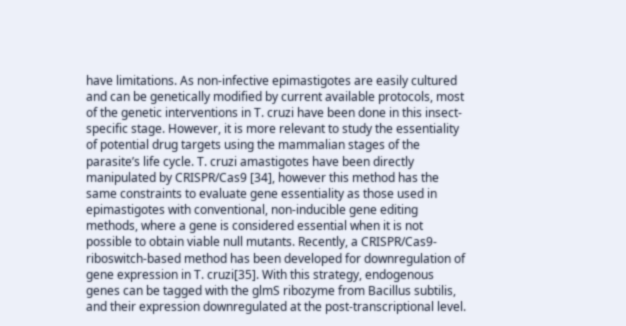have limitations. As non-infective epimastigotes are easily cultured and can be genetically modified by current available protocols, most of the genetic interventions in T. cruzi have been done in this insect-specific stage. However, it is more relevant to study the essentiality of potential drug targets using the mammalian stages of the parasite’s life cycle. T. cruzi amastigotes have been directly manipulated by CRISPR/Cas9 [34], however this method has the same constraints to evaluate gene essentiality as those used in epimastigotes with conventional, non-inducible gene editing methods, where a gene is considered essential when it is not possible to obtain viable null mutants. Recently, a CRISPR/Cas9-riboswitch-based method has been developed for downregulation of gene expression in T. cruzi[35]. With this strategy, endogenous genes can be tagged with the glmS ribozyme from Bacillus subtilis, and their expression downregulated at the post-transcriptional level.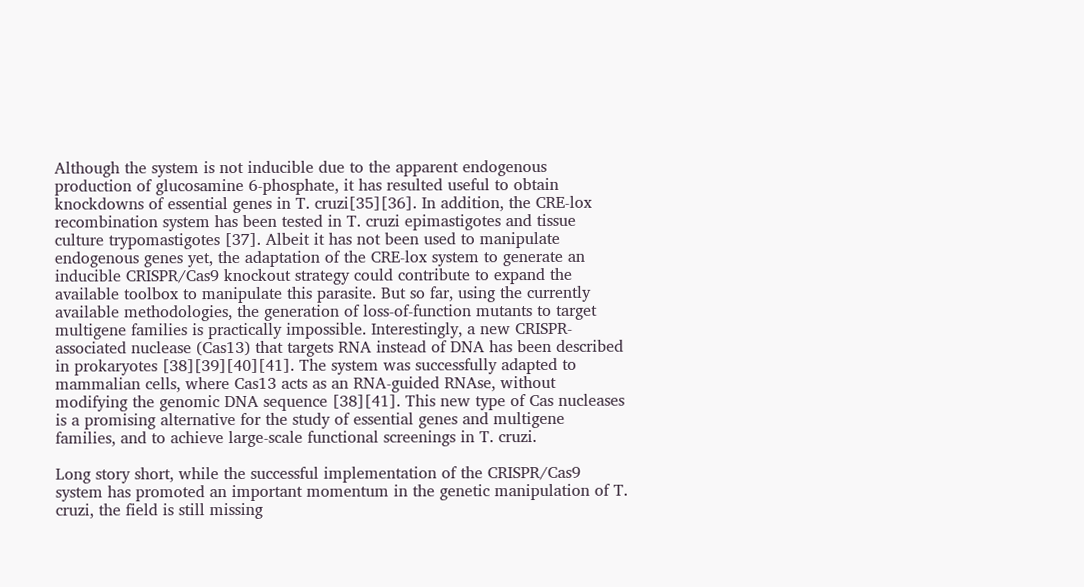Although the system is not inducible due to the apparent endogenous production of glucosamine 6-phosphate, it has resulted useful to obtain knockdowns of essential genes in T. cruzi[35][36]. In addition, the CRE-lox recombination system has been tested in T. cruzi epimastigotes and tissue culture trypomastigotes [37]. Albeit it has not been used to manipulate endogenous genes yet, the adaptation of the CRE-lox system to generate an inducible CRISPR/Cas9 knockout strategy could contribute to expand the available toolbox to manipulate this parasite. But so far, using the currently available methodologies, the generation of loss-of-function mutants to target multigene families is practically impossible. Interestingly, a new CRISPR-associated nuclease (Cas13) that targets RNA instead of DNA has been described in prokaryotes [38][39][40][41]. The system was successfully adapted to mammalian cells, where Cas13 acts as an RNA-guided RNAse, without modifying the genomic DNA sequence [38][41]. This new type of Cas nucleases is a promising alternative for the study of essential genes and multigene families, and to achieve large-scale functional screenings in T. cruzi.

Long story short, while the successful implementation of the CRISPR/Cas9 system has promoted an important momentum in the genetic manipulation of T. cruzi, the field is still missing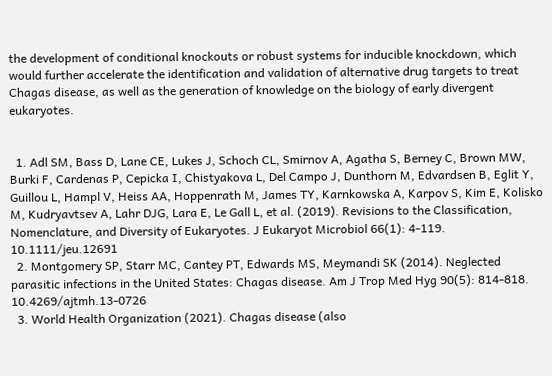the development of conditional knockouts or robust systems for inducible knockdown, which would further accelerate the identification and validation of alternative drug targets to treat Chagas disease, as well as the generation of knowledge on the biology of early divergent eukaryotes.


  1. Adl SM, Bass D, Lane CE, Lukes J, Schoch CL, Smirnov A, Agatha S, Berney C, Brown MW, Burki F, Cardenas P, Cepicka I, Chistyakova L, Del Campo J, Dunthorn M, Edvardsen B, Eglit Y, Guillou L, Hampl V, Heiss AA, Hoppenrath M, James TY, Karnkowska A, Karpov S, Kim E, Kolisko M, Kudryavtsev A, Lahr DJG, Lara E, Le Gall L, et al. (2019). Revisions to the Classification, Nomenclature, and Diversity of Eukaryotes. J Eukaryot Microbiol 66(1): 4-119. 10.1111/jeu.12691
  2. Montgomery SP, Starr MC, Cantey PT, Edwards MS, Meymandi SK (2014). Neglected parasitic infections in the United States: Chagas disease. Am J Trop Med Hyg 90(5): 814-818. 10.4269/ajtmh.13-0726
  3. World Health Organization (2021). Chagas disease (also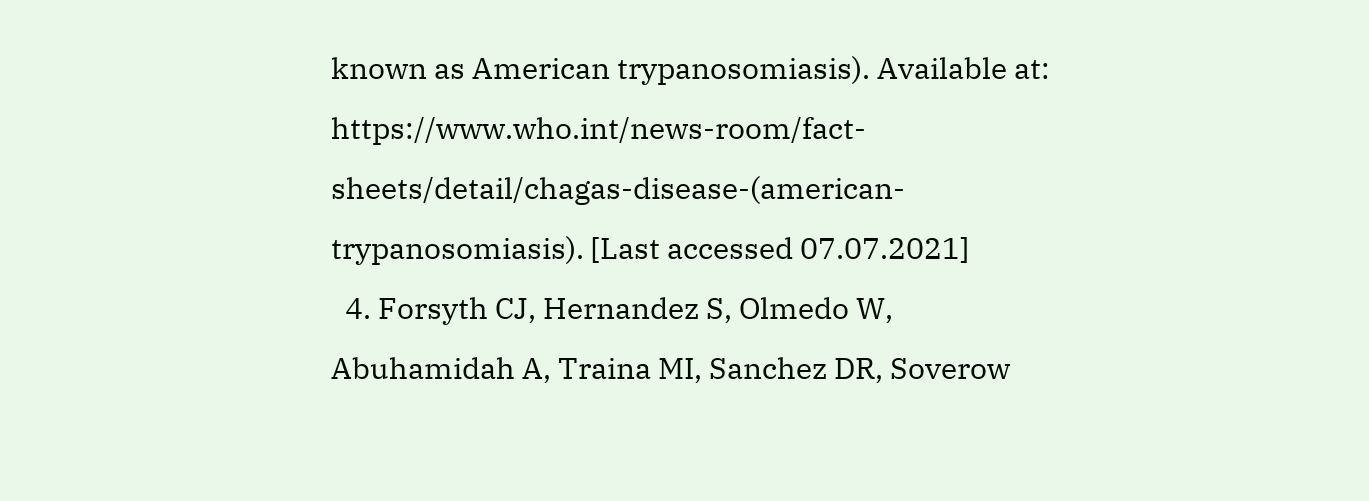known as American trypanosomiasis). Available at: https://www.who.int/news-room/fact-sheets/detail/chagas-disease-(american-trypanosomiasis). [Last accessed 07.07.2021]
  4. Forsyth CJ, Hernandez S, Olmedo W, Abuhamidah A, Traina MI, Sanchez DR, Soverow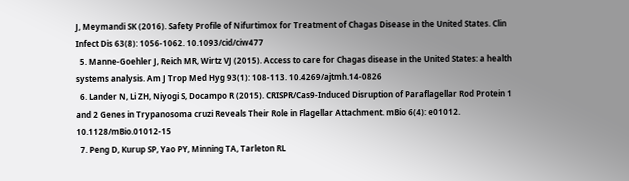J, Meymandi SK (2016). Safety Profile of Nifurtimox for Treatment of Chagas Disease in the United States. Clin Infect Dis 63(8): 1056-1062. 10.1093/cid/ciw477
  5. Manne-Goehler J, Reich MR, Wirtz VJ (2015). Access to care for Chagas disease in the United States: a health systems analysis. Am J Trop Med Hyg 93(1): 108-113. 10.4269/ajtmh.14-0826
  6. Lander N, Li ZH, Niyogi S, Docampo R (2015). CRISPR/Cas9-Induced Disruption of Paraflagellar Rod Protein 1 and 2 Genes in Trypanosoma cruzi Reveals Their Role in Flagellar Attachment. mBio 6(4): e01012. 10.1128/mBio.01012-15
  7. Peng D, Kurup SP, Yao PY, Minning TA, Tarleton RL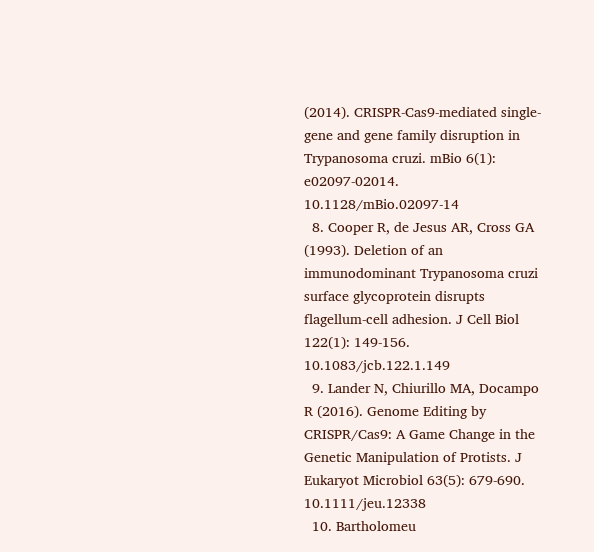(2014). CRISPR-Cas9-mediated single-gene and gene family disruption in Trypanosoma cruzi. mBio 6(1): e02097-02014. 10.1128/mBio.02097-14
  8. Cooper R, de Jesus AR, Cross GA (1993). Deletion of an immunodominant Trypanosoma cruzi surface glycoprotein disrupts flagellum-cell adhesion. J Cell Biol 122(1): 149-156. 10.1083/jcb.122.1.149
  9. Lander N, Chiurillo MA, Docampo R (2016). Genome Editing by CRISPR/Cas9: A Game Change in the Genetic Manipulation of Protists. J Eukaryot Microbiol 63(5): 679-690. 10.1111/jeu.12338
  10. Bartholomeu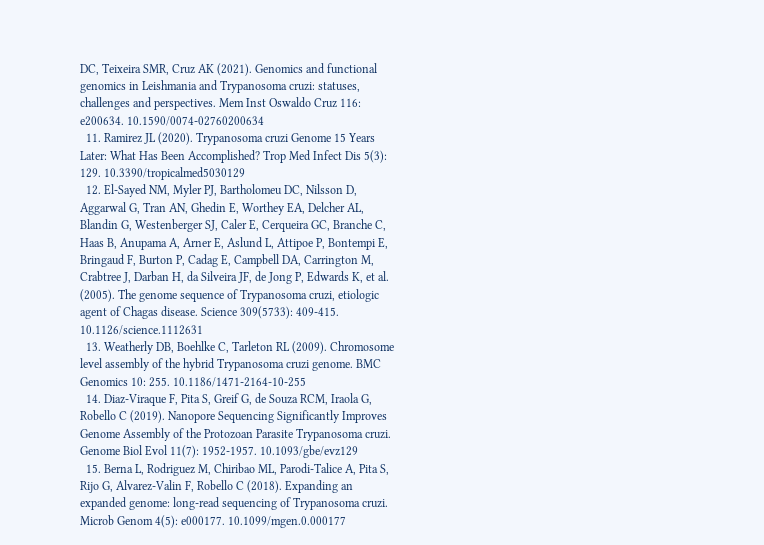DC, Teixeira SMR, Cruz AK (2021). Genomics and functional genomics in Leishmania and Trypanosoma cruzi: statuses, challenges and perspectives. Mem Inst Oswaldo Cruz 116: e200634. 10.1590/0074-02760200634
  11. Ramirez JL (2020). Trypanosoma cruzi Genome 15 Years Later: What Has Been Accomplished? Trop Med Infect Dis 5(3): 129. 10.3390/tropicalmed5030129
  12. El-Sayed NM, Myler PJ, Bartholomeu DC, Nilsson D, Aggarwal G, Tran AN, Ghedin E, Worthey EA, Delcher AL, Blandin G, Westenberger SJ, Caler E, Cerqueira GC, Branche C, Haas B, Anupama A, Arner E, Aslund L, Attipoe P, Bontempi E, Bringaud F, Burton P, Cadag E, Campbell DA, Carrington M, Crabtree J, Darban H, da Silveira JF, de Jong P, Edwards K, et al. (2005). The genome sequence of Trypanosoma cruzi, etiologic agent of Chagas disease. Science 309(5733): 409-415. 10.1126/science.1112631
  13. Weatherly DB, Boehlke C, Tarleton RL (2009). Chromosome level assembly of the hybrid Trypanosoma cruzi genome. BMC Genomics 10: 255. 10.1186/1471-2164-10-255
  14. Diaz-Viraque F, Pita S, Greif G, de Souza RCM, Iraola G, Robello C (2019). Nanopore Sequencing Significantly Improves Genome Assembly of the Protozoan Parasite Trypanosoma cruzi. Genome Biol Evol 11(7): 1952-1957. 10.1093/gbe/evz129
  15. Berna L, Rodriguez M, Chiribao ML, Parodi-Talice A, Pita S, Rijo G, Alvarez-Valin F, Robello C (2018). Expanding an expanded genome: long-read sequencing of Trypanosoma cruzi. Microb Genom 4(5): e000177. 10.1099/mgen.0.000177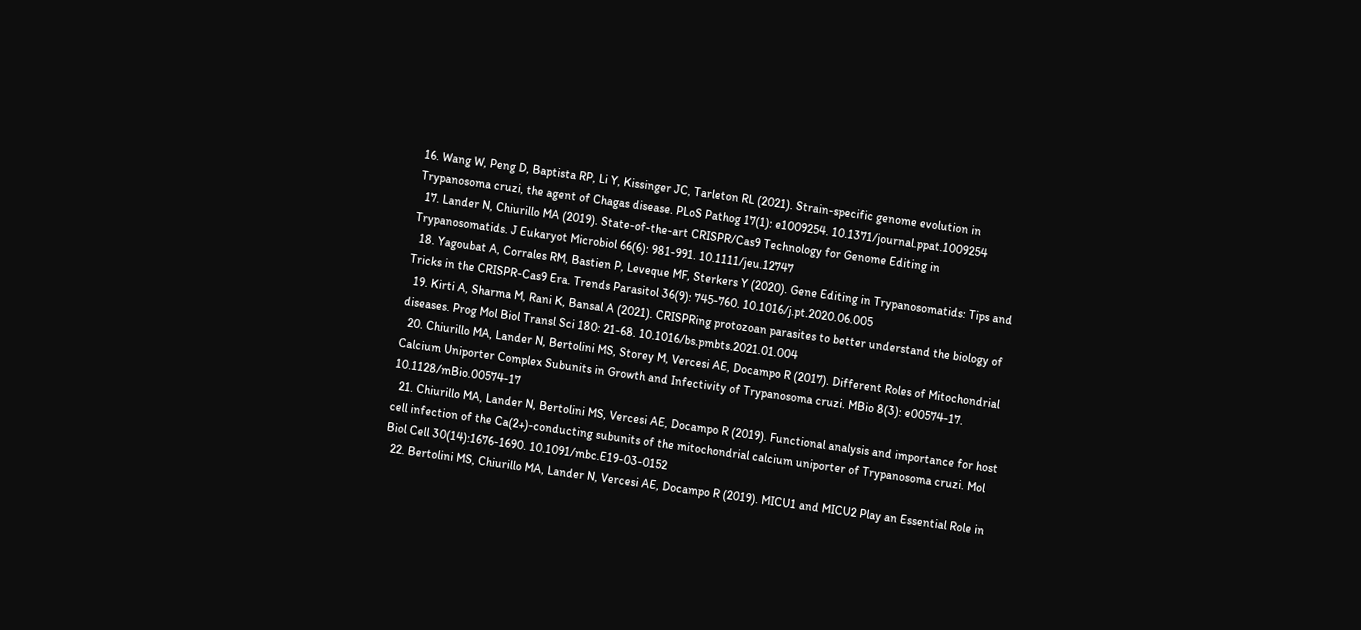16. Wang W, Peng D, Baptista RP, Li Y, Kissinger JC, Tarleton RL (2021). Strain-specific genome evolution in Trypanosoma cruzi, the agent of Chagas disease. PLoS Pathog 17(1): e1009254. 10.1371/journal.ppat.1009254
  17. Lander N, Chiurillo MA (2019). State-of-the-art CRISPR/Cas9 Technology for Genome Editing in Trypanosomatids. J Eukaryot Microbiol 66(6): 981-991. 10.1111/jeu.12747
  18. Yagoubat A, Corrales RM, Bastien P, Leveque MF, Sterkers Y (2020). Gene Editing in Trypanosomatids: Tips and Tricks in the CRISPR-Cas9 Era. Trends Parasitol 36(9): 745-760. 10.1016/j.pt.2020.06.005
  19. Kirti A, Sharma M, Rani K, Bansal A (2021). CRISPRing protozoan parasites to better understand the biology of diseases. Prog Mol Biol Transl Sci 180: 21-68. 10.1016/bs.pmbts.2021.01.004
  20. Chiurillo MA, Lander N, Bertolini MS, Storey M, Vercesi AE, Docampo R (2017). Different Roles of Mitochondrial Calcium Uniporter Complex Subunits in Growth and Infectivity of Trypanosoma cruzi. MBio 8(3): e00574-17. 10.1128/mBio.00574-17
  21. Chiurillo MA, Lander N, Bertolini MS, Vercesi AE, Docampo R (2019). Functional analysis and importance for host cell infection of the Ca(2+)-conducting subunits of the mitochondrial calcium uniporter of Trypanosoma cruzi. Mol Biol Cell 30(14):1676-1690. 10.1091/mbc.E19-03-0152
  22. Bertolini MS, Chiurillo MA, Lander N, Vercesi AE, Docampo R (2019). MICU1 and MICU2 Play an Essential Role in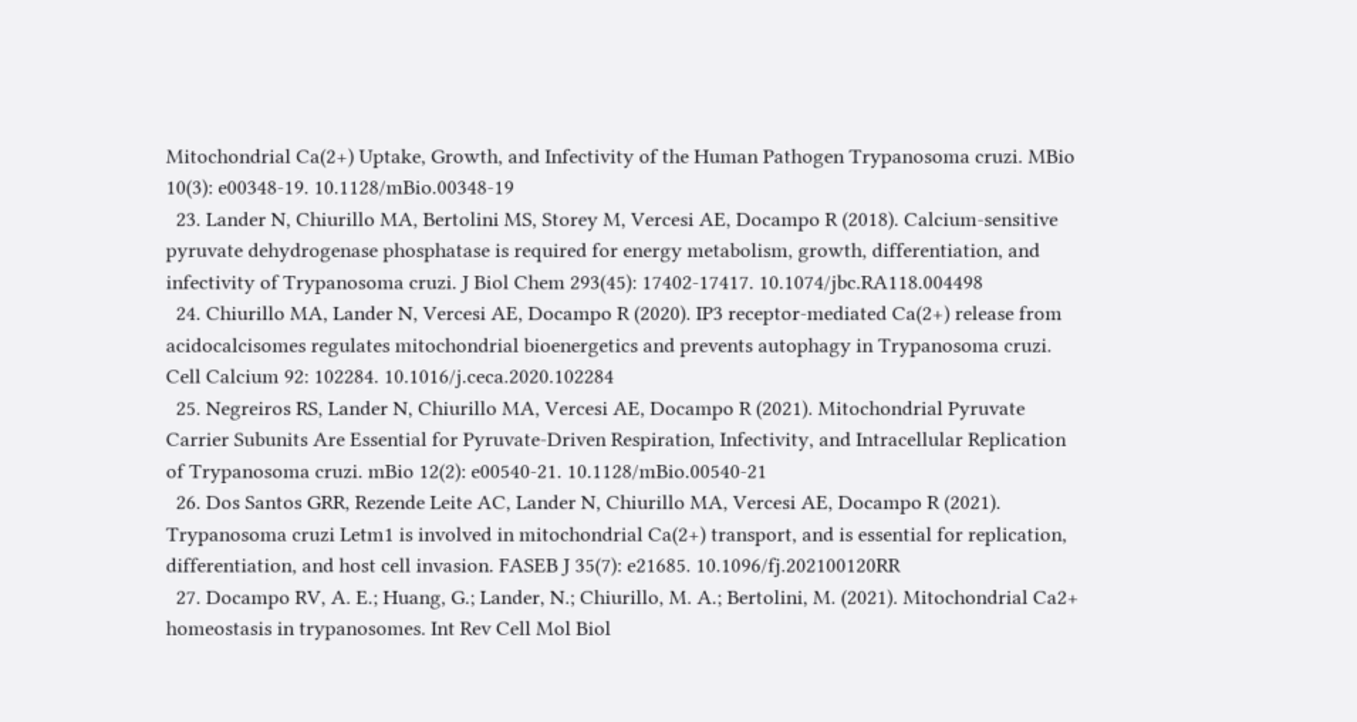Mitochondrial Ca(2+) Uptake, Growth, and Infectivity of the Human Pathogen Trypanosoma cruzi. MBio 10(3): e00348-19. 10.1128/mBio.00348-19
  23. Lander N, Chiurillo MA, Bertolini MS, Storey M, Vercesi AE, Docampo R (2018). Calcium-sensitive pyruvate dehydrogenase phosphatase is required for energy metabolism, growth, differentiation, and infectivity of Trypanosoma cruzi. J Biol Chem 293(45): 17402-17417. 10.1074/jbc.RA118.004498
  24. Chiurillo MA, Lander N, Vercesi AE, Docampo R (2020). IP3 receptor-mediated Ca(2+) release from acidocalcisomes regulates mitochondrial bioenergetics and prevents autophagy in Trypanosoma cruzi. Cell Calcium 92: 102284. 10.1016/j.ceca.2020.102284
  25. Negreiros RS, Lander N, Chiurillo MA, Vercesi AE, Docampo R (2021). Mitochondrial Pyruvate Carrier Subunits Are Essential for Pyruvate-Driven Respiration, Infectivity, and Intracellular Replication of Trypanosoma cruzi. mBio 12(2): e00540-21. 10.1128/mBio.00540-21
  26. Dos Santos GRR, Rezende Leite AC, Lander N, Chiurillo MA, Vercesi AE, Docampo R (2021). Trypanosoma cruzi Letm1 is involved in mitochondrial Ca(2+) transport, and is essential for replication, differentiation, and host cell invasion. FASEB J 35(7): e21685. 10.1096/fj.202100120RR
  27. Docampo RV, A. E.; Huang, G.; Lander, N.; Chiurillo, M. A.; Bertolini, M. (2021). Mitochondrial Ca2+ homeostasis in trypanosomes. Int Rev Cell Mol Biol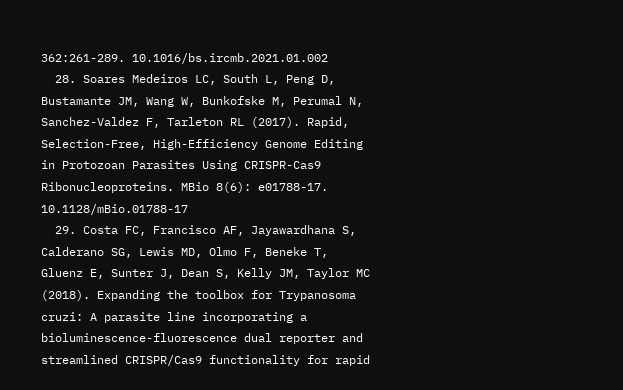362:261-289. 10.1016/bs.ircmb.2021.01.002
  28. Soares Medeiros LC, South L, Peng D, Bustamante JM, Wang W, Bunkofske M, Perumal N, Sanchez-Valdez F, Tarleton RL (2017). Rapid, Selection-Free, High-Efficiency Genome Editing in Protozoan Parasites Using CRISPR-Cas9 Ribonucleoproteins. MBio 8(6): e01788-17. 10.1128/mBio.01788-17
  29. Costa FC, Francisco AF, Jayawardhana S, Calderano SG, Lewis MD, Olmo F, Beneke T, Gluenz E, Sunter J, Dean S, Kelly JM, Taylor MC (2018). Expanding the toolbox for Trypanosoma cruzi: A parasite line incorporating a bioluminescence-fluorescence dual reporter and streamlined CRISPR/Cas9 functionality for rapid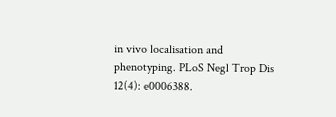in vivo localisation and phenotyping. PLoS Negl Trop Dis 12(4): e0006388.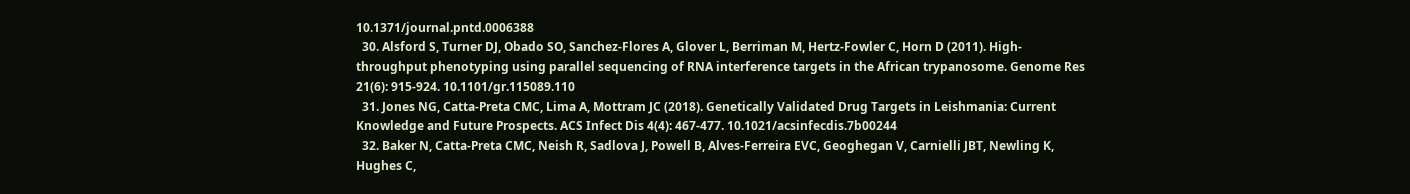10.1371/journal.pntd.0006388
  30. Alsford S, Turner DJ, Obado SO, Sanchez-Flores A, Glover L, Berriman M, Hertz-Fowler C, Horn D (2011). High-throughput phenotyping using parallel sequencing of RNA interference targets in the African trypanosome. Genome Res 21(6): 915-924. 10.1101/gr.115089.110
  31. Jones NG, Catta-Preta CMC, Lima A, Mottram JC (2018). Genetically Validated Drug Targets in Leishmania: Current Knowledge and Future Prospects. ACS Infect Dis 4(4): 467-477. 10.1021/acsinfecdis.7b00244
  32. Baker N, Catta-Preta CMC, Neish R, Sadlova J, Powell B, Alves-Ferreira EVC, Geoghegan V, Carnielli JBT, Newling K, Hughes C,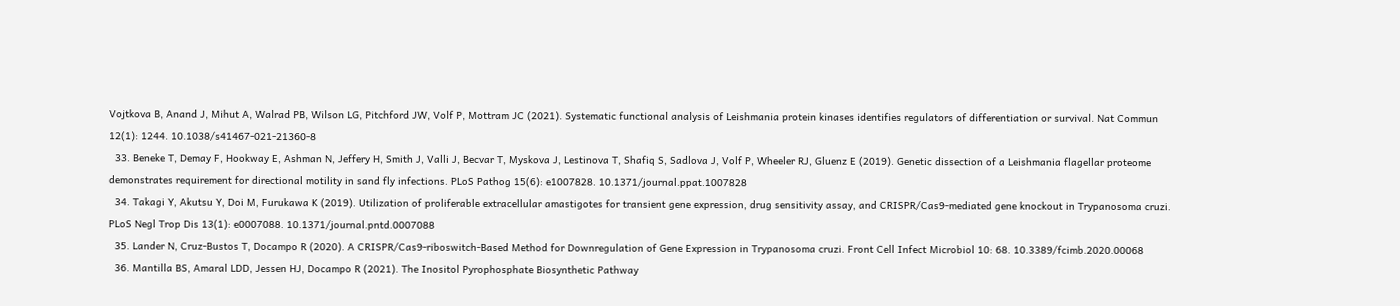Vojtkova B, Anand J, Mihut A, Walrad PB, Wilson LG, Pitchford JW, Volf P, Mottram JC (2021). Systematic functional analysis of Leishmania protein kinases identifies regulators of differentiation or survival. Nat Commun 12(1): 1244. 10.1038/s41467-021-21360-8
  33. Beneke T, Demay F, Hookway E, Ashman N, Jeffery H, Smith J, Valli J, Becvar T, Myskova J, Lestinova T, Shafiq S, Sadlova J, Volf P, Wheeler RJ, Gluenz E (2019). Genetic dissection of a Leishmania flagellar proteome demonstrates requirement for directional motility in sand fly infections. PLoS Pathog 15(6): e1007828. 10.1371/journal.ppat.1007828
  34. Takagi Y, Akutsu Y, Doi M, Furukawa K (2019). Utilization of proliferable extracellular amastigotes for transient gene expression, drug sensitivity assay, and CRISPR/Cas9-mediated gene knockout in Trypanosoma cruzi. PLoS Negl Trop Dis 13(1): e0007088. 10.1371/journal.pntd.0007088
  35. Lander N, Cruz-Bustos T, Docampo R (2020). A CRISPR/Cas9-riboswitch-Based Method for Downregulation of Gene Expression in Trypanosoma cruzi. Front Cell Infect Microbiol 10: 68. 10.3389/fcimb.2020.00068
  36. Mantilla BS, Amaral LDD, Jessen HJ, Docampo R (2021). The Inositol Pyrophosphate Biosynthetic Pathway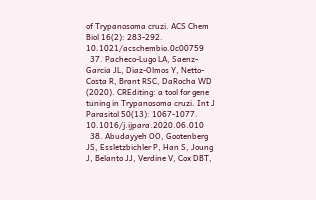of Trypanosoma cruzi. ACS Chem Biol 16(2): 283-292. 10.1021/acschembio.0c00759
  37. Pacheco-Lugo LA, Saenz-Garcia JL, Diaz-Olmos Y, Netto-Costa R, Brant RSC, DaRocha WD (2020). CREditing: a tool for gene tuning in Trypanosoma cruzi. Int J Parasitol 50(13): 1067-1077. 10.1016/j.ijpara.2020.06.010
  38. Abudayyeh OO, Gootenberg JS, Essletzbichler P, Han S, Joung J, Belanto JJ, Verdine V, Cox DBT,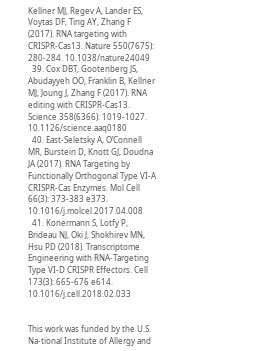Kellner MJ, Regev A, Lander ES, Voytas DF, Ting AY, Zhang F (2017). RNA targeting with CRISPR-Cas13. Nature 550(7675): 280-284. 10.1038/nature24049
  39. Cox DBT, Gootenberg JS, Abudayyeh OO, Franklin B, Kellner MJ, Joung J, Zhang F (2017). RNA editing with CRISPR-Cas13. Science 358(6366): 1019-1027. 10.1126/science.aaq0180
  40. East-Seletsky A, O’Connell MR, Burstein D, Knott GJ, Doudna JA (2017). RNA Targeting by Functionally Orthogonal Type VI-A CRISPR-Cas Enzymes. Mol Cell 66(3): 373-383 e373. 10.1016/j.molcel.2017.04.008
  41. Konermann S, Lotfy P, Brideau NJ, Oki J, Shokhirev MN, Hsu PD (2018). Transcriptome Engineering with RNA-Targeting Type VI-D CRISPR Effectors. Cell 173(3): 665-676 e614. 10.1016/j.cell.2018.02.033


This work was funded by the U.S. Na-tional Institute of Allergy and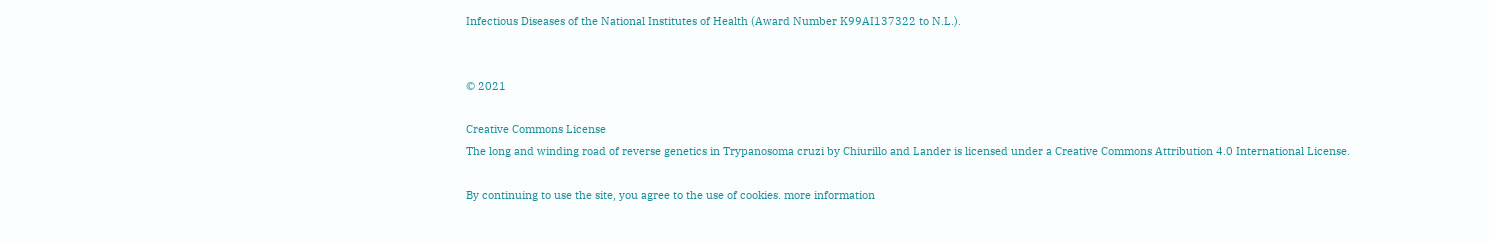Infectious Diseases of the National Institutes of Health (Award Number K99AI137322 to N.L.).


© 2021

Creative Commons License
The long and winding road of reverse genetics in Trypanosoma cruzi by Chiurillo and Lander is licensed under a Creative Commons Attribution 4.0 International License.

By continuing to use the site, you agree to the use of cookies. more information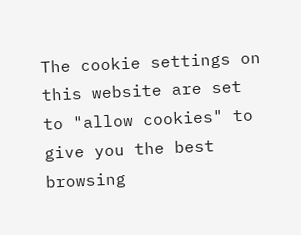The cookie settings on this website are set to "allow cookies" to give you the best browsing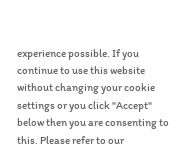experience possible. If you continue to use this website without changing your cookie settings or you click "Accept" below then you are consenting to this. Please refer to our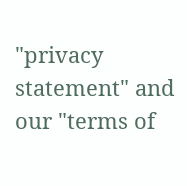"privacy statement" and our "terms of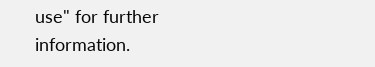use" for further information.